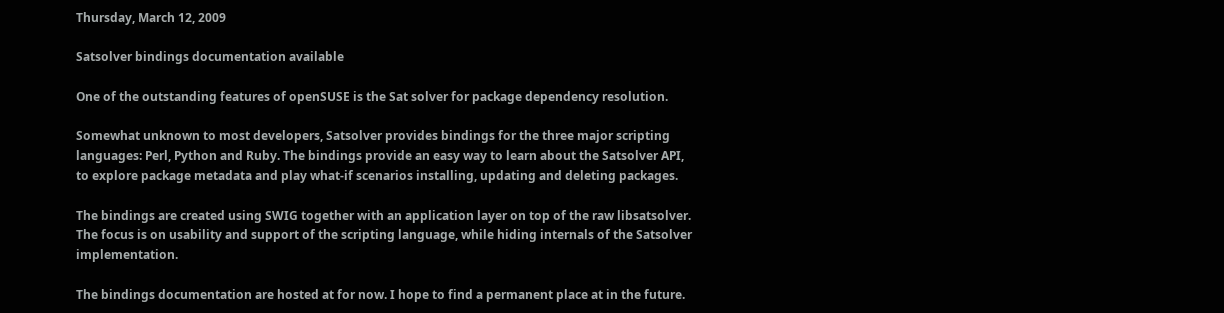Thursday, March 12, 2009

Satsolver bindings documentation available

One of the outstanding features of openSUSE is the Sat solver for package dependency resolution.

Somewhat unknown to most developers, Satsolver provides bindings for the three major scripting languages: Perl, Python and Ruby. The bindings provide an easy way to learn about the Satsolver API, to explore package metadata and play what-if scenarios installing, updating and deleting packages.

The bindings are created using SWIG together with an application layer on top of the raw libsatsolver. The focus is on usability and support of the scripting language, while hiding internals of the Satsolver implementation.

The bindings documentation are hosted at for now. I hope to find a permanent place at in the future.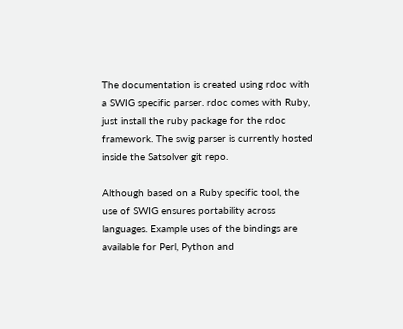The documentation is created using rdoc with a SWIG specific parser. rdoc comes with Ruby, just install the ruby package for the rdoc framework. The swig parser is currently hosted inside the Satsolver git repo.

Although based on a Ruby specific tool, the use of SWIG ensures portability across languages. Example uses of the bindings are available for Perl, Python and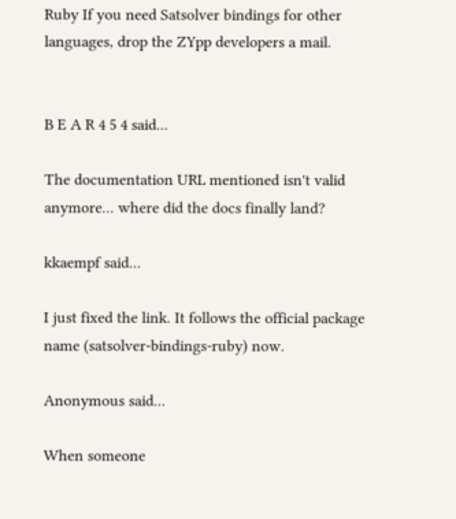Ruby If you need Satsolver bindings for other languages, drop the ZYpp developers a mail.


B E A R 4 5 4 said...

The documentation URL mentioned isn't valid anymore... where did the docs finally land?

kkaempf said...

I just fixed the link. It follows the official package name (satsolver-bindings-ruby) now.

Anonymous said...

When someone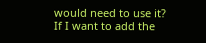would need to use it? If I want to add the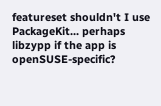featureset shouldn't I use PackageKit... perhaps libzypp if the app is openSUSE-specific?